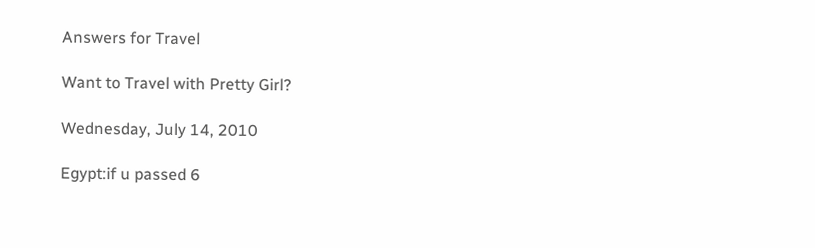Answers for Travel

Want to Travel with Pretty Girl?

Wednesday, July 14, 2010

Egypt:if u passed 6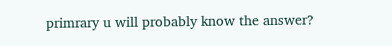primrary u will probably know the answer?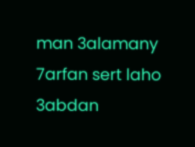man 3alamany 7arfan sert laho 3abdan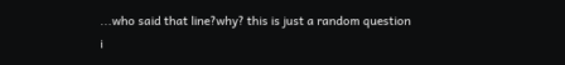...who said that line?why? this is just a random question
i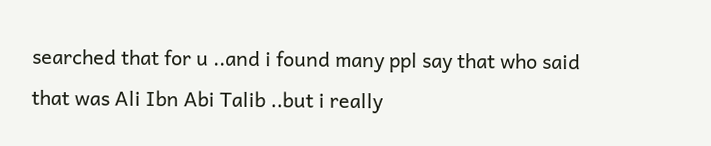searched that for u ..and i found many ppl say that who said that was Ali Ibn Abi Talib ..but i really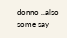donno ..also some say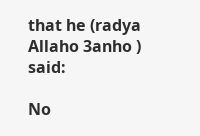that he (radya Allaho 3anho ) said:

No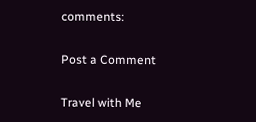comments:

Post a Comment

Travel with Me